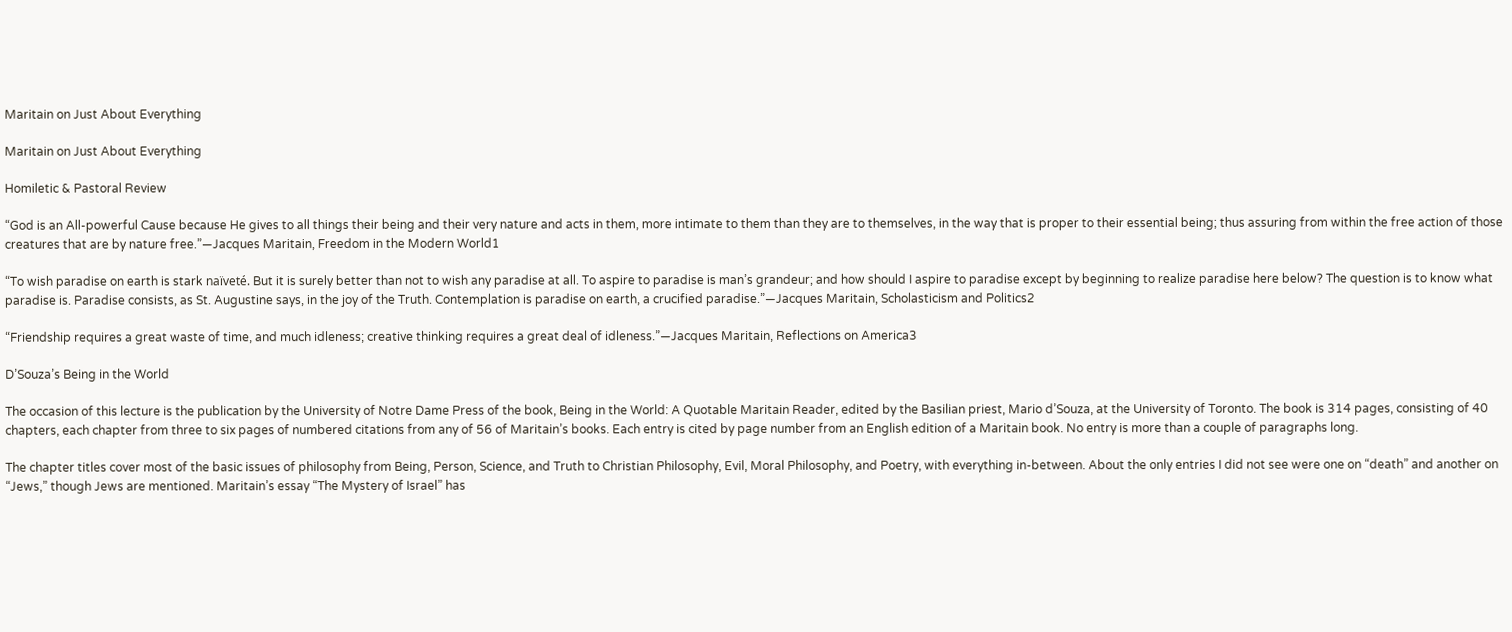Maritain on Just About Everything

Maritain on Just About Everything

Homiletic & Pastoral Review

“God is an All-powerful Cause because He gives to all things their being and their very nature and acts in them, more intimate to them than they are to themselves, in the way that is proper to their essential being; thus assuring from within the free action of those creatures that are by nature free.”—Jacques Maritain, Freedom in the Modern World1

“To wish paradise on earth is stark naïveté. But it is surely better than not to wish any paradise at all. To aspire to paradise is man’s grandeur; and how should I aspire to paradise except by beginning to realize paradise here below? The question is to know what paradise is. Paradise consists, as St. Augustine says, in the joy of the Truth. Contemplation is paradise on earth, a crucified paradise.”—Jacques Maritain, Scholasticism and Politics2

“Friendship requires a great waste of time, and much idleness; creative thinking requires a great deal of idleness.”—Jacques Maritain, Reflections on America3

D’Souza’s Being in the World

The occasion of this lecture is the publication by the University of Notre Dame Press of the book, Being in the World: A Quotable Maritain Reader, edited by the Basilian priest, Mario d’Souza, at the University of Toronto. The book is 314 pages, consisting of 40 chapters, each chapter from three to six pages of numbered citations from any of 56 of Maritain’s books. Each entry is cited by page number from an English edition of a Maritain book. No entry is more than a couple of paragraphs long.

The chapter titles cover most of the basic issues of philosophy from Being, Person, Science, and Truth to Christian Philosophy, Evil, Moral Philosophy, and Poetry, with everything in-between. About the only entries I did not see were one on “death” and another on “Jews,” though Jews are mentioned. Maritain’s essay “The Mystery of Israel” has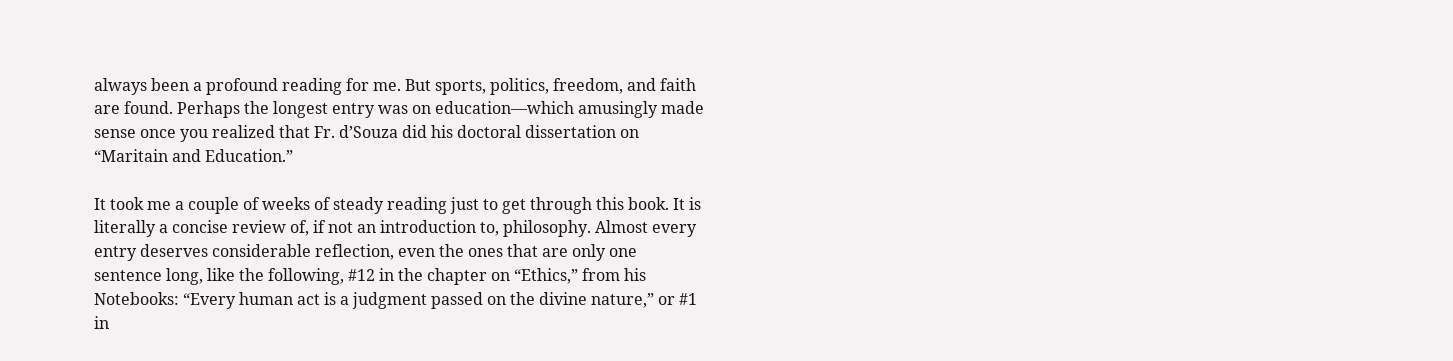always been a profound reading for me. But sports, politics, freedom, and faith are found. Perhaps the longest entry was on education—which amusingly made sense once you realized that Fr. d’Souza did his doctoral dissertation on “Maritain and Education.”

It took me a couple of weeks of steady reading just to get through this book. It is literally a concise review of, if not an introduction to, philosophy. Almost every entry deserves considerable reflection, even the ones that are only one sentence long, like the following, #12 in the chapter on “Ethics,” from his Notebooks: “Every human act is a judgment passed on the divine nature,” or #1 in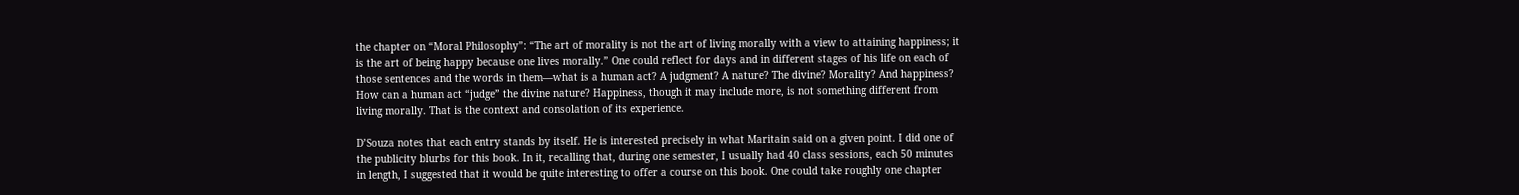the chapter on “Moral Philosophy”: “The art of morality is not the art of living morally with a view to attaining happiness; it is the art of being happy because one lives morally.” One could reflect for days and in different stages of his life on each of those sentences and the words in them—what is a human act? A judgment? A nature? The divine? Morality? And happiness? How can a human act “judge” the divine nature? Happiness, though it may include more, is not something different from living morally. That is the context and consolation of its experience.

D’Souza notes that each entry stands by itself. He is interested precisely in what Maritain said on a given point. I did one of the publicity blurbs for this book. In it, recalling that, during one semester, I usually had 40 class sessions, each 50 minutes in length, I suggested that it would be quite interesting to offer a course on this book. One could take roughly one chapter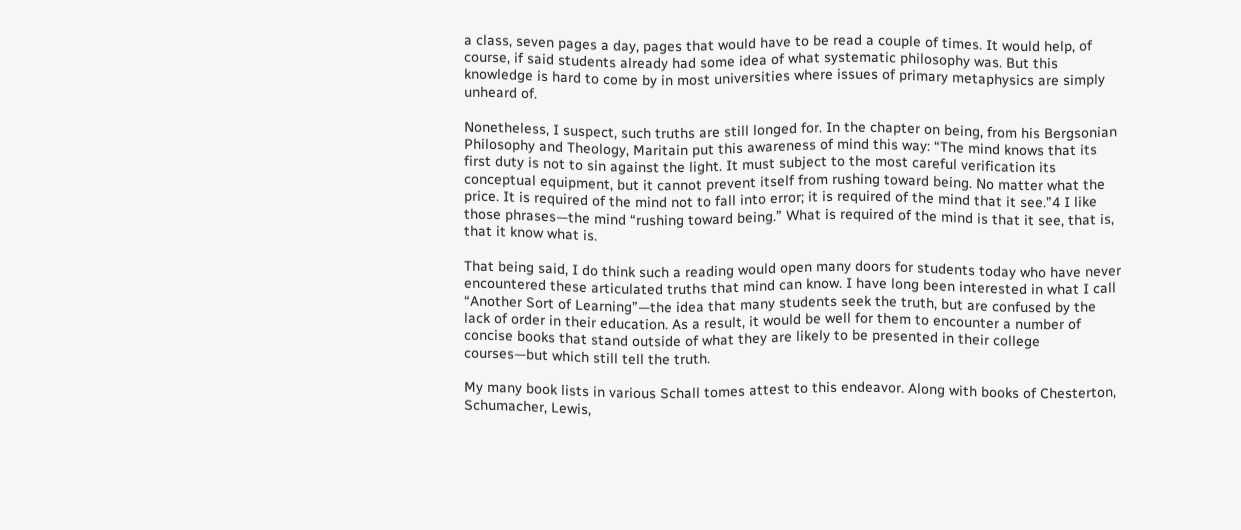a class, seven pages a day, pages that would have to be read a couple of times. It would help, of course, if said students already had some idea of what systematic philosophy was. But this knowledge is hard to come by in most universities where issues of primary metaphysics are simply unheard of.

Nonetheless, I suspect, such truths are still longed for. In the chapter on being, from his Bergsonian Philosophy and Theology, Maritain put this awareness of mind this way: “The mind knows that its first duty is not to sin against the light. It must subject to the most careful verification its conceptual equipment, but it cannot prevent itself from rushing toward being. No matter what the price. It is required of the mind not to fall into error; it is required of the mind that it see.”4 I like those phrases—the mind “rushing toward being.” What is required of the mind is that it see, that is, that it know what is.

That being said, I do think such a reading would open many doors for students today who have never encountered these articulated truths that mind can know. I have long been interested in what I call “Another Sort of Learning”—the idea that many students seek the truth, but are confused by the lack of order in their education. As a result, it would be well for them to encounter a number of concise books that stand outside of what they are likely to be presented in their college courses—but which still tell the truth.

My many book lists in various Schall tomes attest to this endeavor. Along with books of Chesterton, Schumacher, Lewis,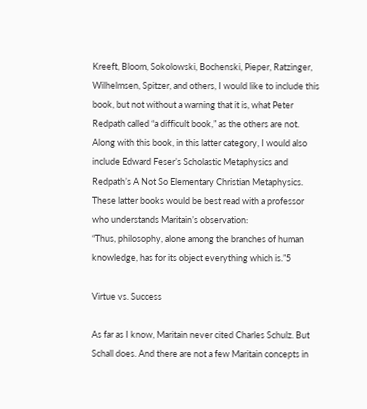Kreeft, Bloom, Sokolowski, Bochenski, Pieper, Ratzinger, Wilhelmsen, Spitzer, and others, I would like to include this book, but not without a warning that it is, what Peter Redpath called “a difficult book,” as the others are not. Along with this book, in this latter category, I would also include Edward Feser’s Scholastic Metaphysics and Redpath’s A Not So Elementary Christian Metaphysics. These latter books would be best read with a professor who understands Maritain’s observation:
“Thus, philosophy, alone among the branches of human knowledge, has for its object everything which is.”5

Virtue vs. Success

As far as I know, Maritain never cited Charles Schulz. But Schall does. And there are not a few Maritain concepts in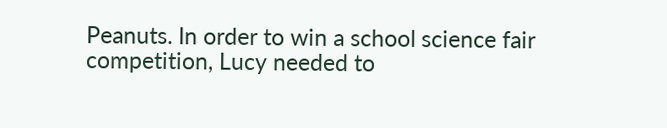Peanuts. In order to win a school science fair competition, Lucy needed to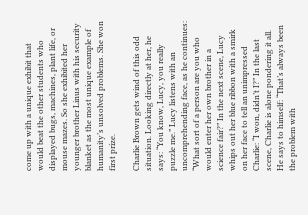come up with a unique exhibit that would beat the other students who displayed bugs, machines, plant life, or mouse mazes. So she exhibited her younger brother Linus with his security blanket as the most unique example of humanity’s unsolved problems. She won first prize.

Charlie Brown gets wind of this odd situation. Looking directly at her, he says: “You know, Lucy, you really puzzle me.” Lucy listens with an uncomprehending face, as he continues: “What sort of a person are you who would enter her own brother in a science fair?” In the next scene, Lucy whips out her blue ribbon with a smirk on her face to tell an unimpressed Charlie: “I won, didn’t I?” In the last scene, Charlie is alone pondering it all. He says to himself: “That’s always been the problem with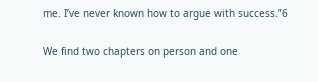me. I’ve never known how to argue with success.”6

We find two chapters on person and one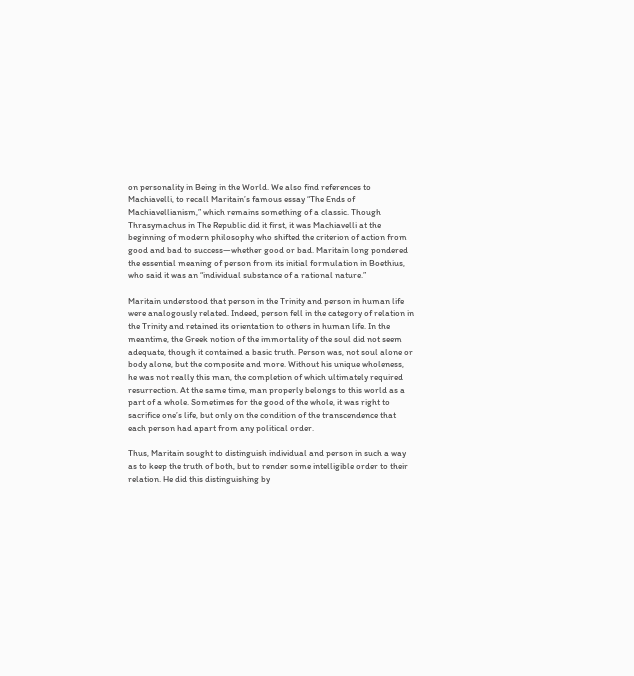on personality in Being in the World. We also find references to Machiavelli, to recall Maritain’s famous essay “The Ends of Machiavellianism,” which remains something of a classic. Though Thrasymachus in The Republic did it first, it was Machiavelli at the beginning of modern philosophy who shifted the criterion of action from good and bad to success—whether good or bad. Maritain long pondered the essential meaning of person from its initial formulation in Boethius, who said it was an “individual substance of a rational nature.”

Maritain understood that person in the Trinity and person in human life were analogously related. Indeed, person fell in the category of relation in the Trinity and retained its orientation to others in human life. In the meantime, the Greek notion of the immortality of the soul did not seem adequate, though it contained a basic truth. Person was, not soul alone or body alone, but the composite and more. Without his unique wholeness, he was not really this man, the completion of which ultimately required resurrection. At the same time, man properly belongs to this world as a part of a whole. Sometimes for the good of the whole, it was right to sacrifice one’s life, but only on the condition of the transcendence that each person had apart from any political order.

Thus, Maritain sought to distinguish individual and person in such a way as to keep the truth of both, but to render some intelligible order to their relation. He did this distinguishing by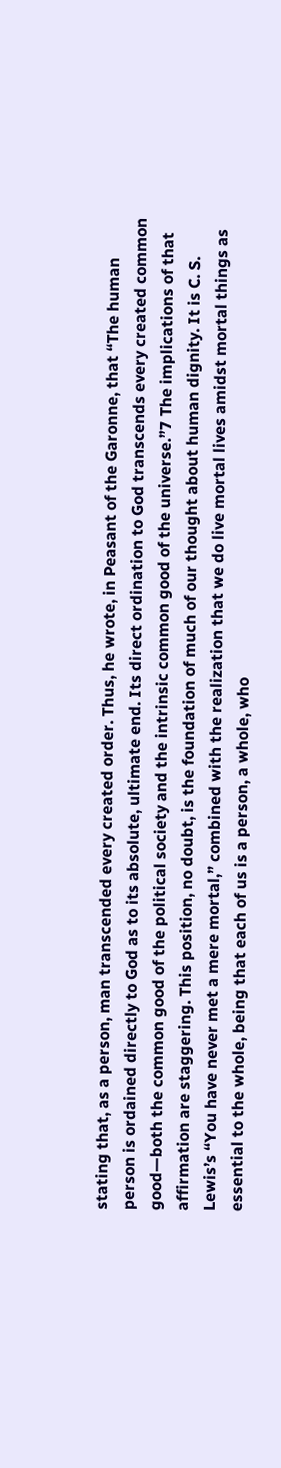stating that, as a person, man transcended every created order. Thus, he wrote, in Peasant of the Garonne, that “The human person is ordained directly to God as to its absolute, ultimate end. Its direct ordination to God transcends every created common good—both the common good of the political society and the intrinsic common good of the universe.”7 The implications of that affirmation are staggering. This position, no doubt, is the foundation of much of our thought about human dignity. It is C. S. Lewis’s “You have never met a mere mortal,” combined with the realization that we do live mortal lives amidst mortal things as essential to the whole, being that each of us is a person, a whole, who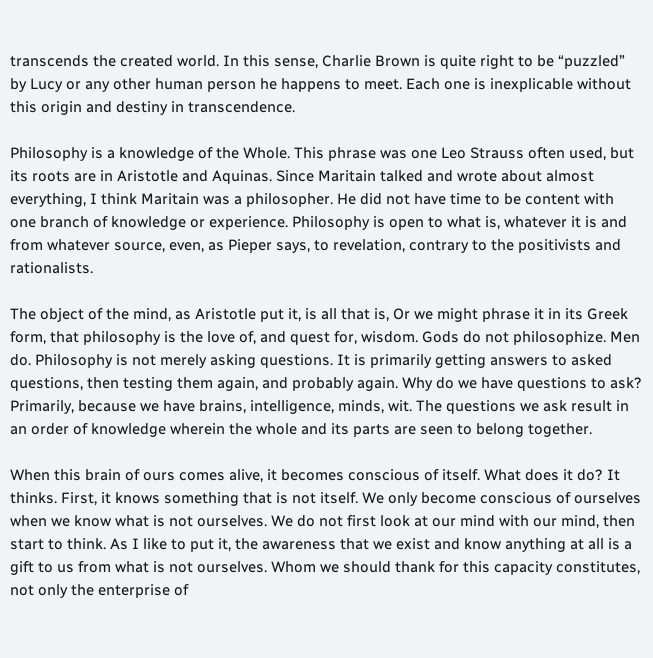transcends the created world. In this sense, Charlie Brown is quite right to be “puzzled” by Lucy or any other human person he happens to meet. Each one is inexplicable without this origin and destiny in transcendence.

Philosophy is a knowledge of the Whole. This phrase was one Leo Strauss often used, but its roots are in Aristotle and Aquinas. Since Maritain talked and wrote about almost everything, I think Maritain was a philosopher. He did not have time to be content with one branch of knowledge or experience. Philosophy is open to what is, whatever it is and from whatever source, even, as Pieper says, to revelation, contrary to the positivists and rationalists.

The object of the mind, as Aristotle put it, is all that is, Or we might phrase it in its Greek form, that philosophy is the love of, and quest for, wisdom. Gods do not philosophize. Men do. Philosophy is not merely asking questions. It is primarily getting answers to asked questions, then testing them again, and probably again. Why do we have questions to ask? Primarily, because we have brains, intelligence, minds, wit. The questions we ask result in an order of knowledge wherein the whole and its parts are seen to belong together.

When this brain of ours comes alive, it becomes conscious of itself. What does it do? It thinks. First, it knows something that is not itself. We only become conscious of ourselves when we know what is not ourselves. We do not first look at our mind with our mind, then start to think. As I like to put it, the awareness that we exist and know anything at all is a gift to us from what is not ourselves. Whom we should thank for this capacity constitutes, not only the enterprise of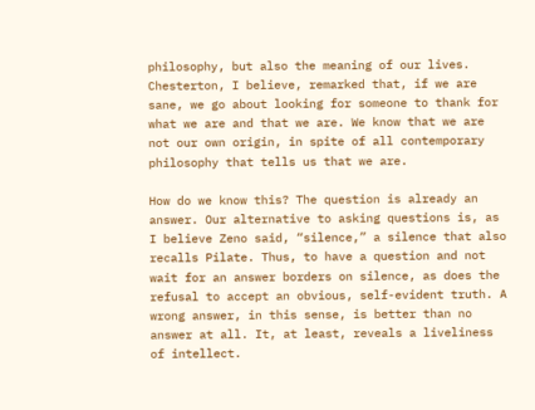philosophy, but also the meaning of our lives. Chesterton, I believe, remarked that, if we are sane, we go about looking for someone to thank for what we are and that we are. We know that we are not our own origin, in spite of all contemporary philosophy that tells us that we are.

How do we know this? The question is already an answer. Our alternative to asking questions is, as I believe Zeno said, “silence,” a silence that also recalls Pilate. Thus, to have a question and not wait for an answer borders on silence, as does the refusal to accept an obvious, self-evident truth. A wrong answer, in this sense, is better than no answer at all. It, at least, reveals a liveliness of intellect.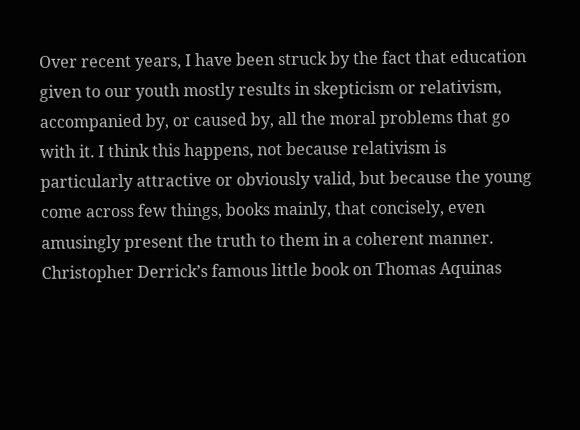Over recent years, I have been struck by the fact that education given to our youth mostly results in skepticism or relativism, accompanied by, or caused by, all the moral problems that go with it. I think this happens, not because relativism is particularly attractive or obviously valid, but because the young come across few things, books mainly, that concisely, even amusingly present the truth to them in a coherent manner. Christopher Derrick’s famous little book on Thomas Aquinas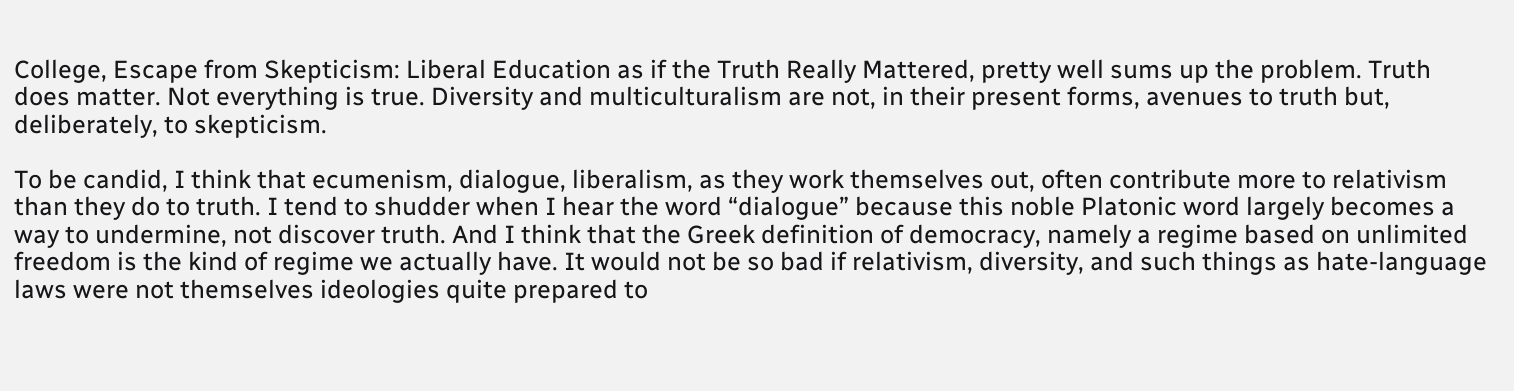College, Escape from Skepticism: Liberal Education as if the Truth Really Mattered, pretty well sums up the problem. Truth does matter. Not everything is true. Diversity and multiculturalism are not, in their present forms, avenues to truth but, deliberately, to skepticism.

To be candid, I think that ecumenism, dialogue, liberalism, as they work themselves out, often contribute more to relativism than they do to truth. I tend to shudder when I hear the word “dialogue” because this noble Platonic word largely becomes a way to undermine, not discover truth. And I think that the Greek definition of democracy, namely a regime based on unlimited freedom is the kind of regime we actually have. It would not be so bad if relativism, diversity, and such things as hate-language laws were not themselves ideologies quite prepared to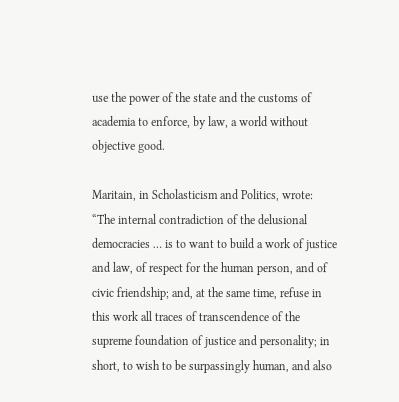use the power of the state and the customs of academia to enforce, by law, a world without objective good.

Maritain, in Scholasticism and Politics, wrote: “The internal contradiction of the delusional democracies … is to want to build a work of justice and law, of respect for the human person, and of civic friendship; and, at the same time, refuse in this work all traces of transcendence of the supreme foundation of justice and personality; in short, to wish to be surpassingly human, and also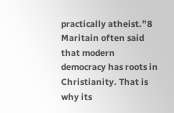practically atheist.”8 Maritain often said that modern democracy has roots in Christianity. That is why its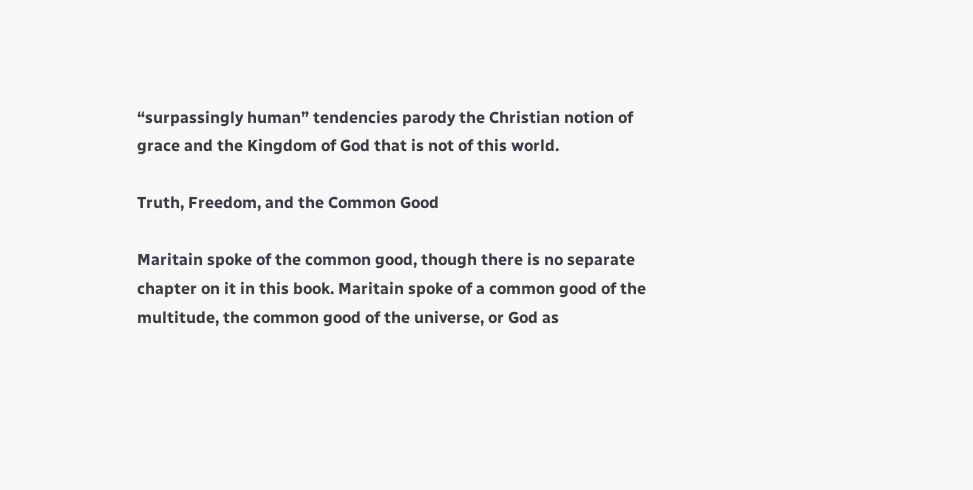“surpassingly human” tendencies parody the Christian notion of grace and the Kingdom of God that is not of this world.

Truth, Freedom, and the Common Good

Maritain spoke of the common good, though there is no separate chapter on it in this book. Maritain spoke of a common good of the multitude, the common good of the universe, or God as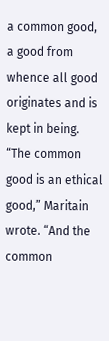a common good, a good from whence all good originates and is kept in being. “The common good is an ethical good,” Maritain wrote. “And the common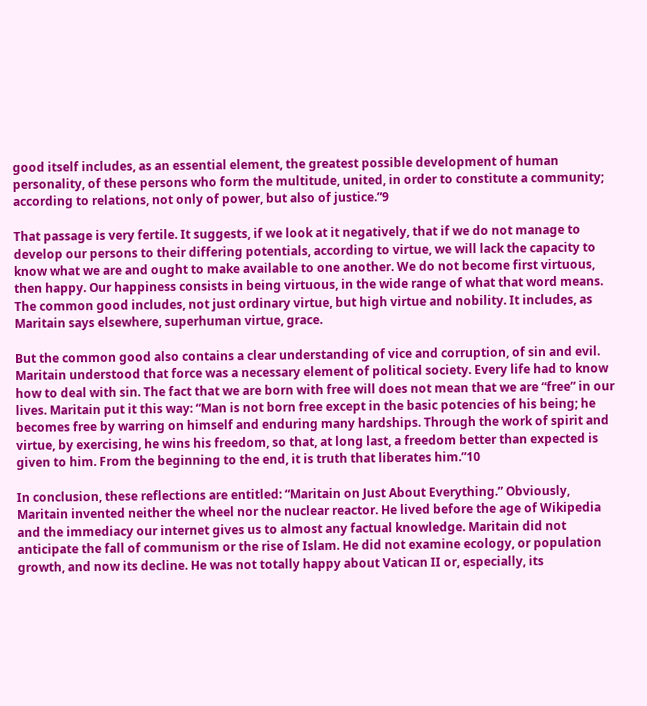good itself includes, as an essential element, the greatest possible development of human personality, of these persons who form the multitude, united, in order to constitute a community; according to relations, not only of power, but also of justice.”9

That passage is very fertile. It suggests, if we look at it negatively, that if we do not manage to develop our persons to their differing potentials, according to virtue, we will lack the capacity to know what we are and ought to make available to one another. We do not become first virtuous, then happy. Our happiness consists in being virtuous, in the wide range of what that word means. The common good includes, not just ordinary virtue, but high virtue and nobility. It includes, as Maritain says elsewhere, superhuman virtue, grace.

But the common good also contains a clear understanding of vice and corruption, of sin and evil. Maritain understood that force was a necessary element of political society. Every life had to know how to deal with sin. The fact that we are born with free will does not mean that we are “free” in our lives. Maritain put it this way: “Man is not born free except in the basic potencies of his being; he becomes free by warring on himself and enduring many hardships. Through the work of spirit and virtue, by exercising, he wins his freedom, so that, at long last, a freedom better than expected is given to him. From the beginning to the end, it is truth that liberates him.”10

In conclusion, these reflections are entitled: “Maritain on Just About Everything.” Obviously, Maritain invented neither the wheel nor the nuclear reactor. He lived before the age of Wikipedia and the immediacy our internet gives us to almost any factual knowledge. Maritain did not anticipate the fall of communism or the rise of Islam. He did not examine ecology, or population growth, and now its decline. He was not totally happy about Vatican II or, especially, its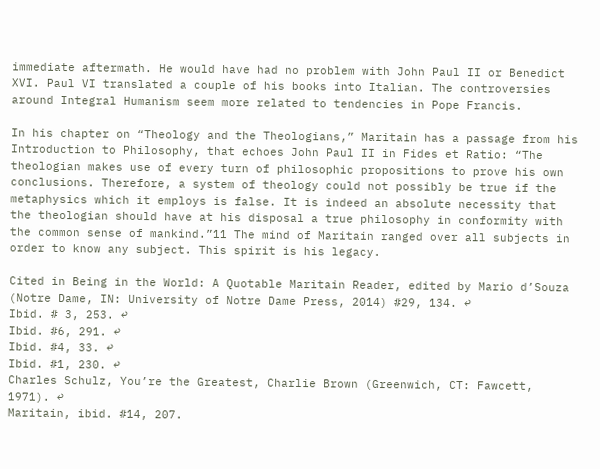immediate aftermath. He would have had no problem with John Paul II or Benedict XVI. Paul VI translated a couple of his books into Italian. The controversies around Integral Humanism seem more related to tendencies in Pope Francis.

In his chapter on “Theology and the Theologians,” Maritain has a passage from his Introduction to Philosophy, that echoes John Paul II in Fides et Ratio: “The theologian makes use of every turn of philosophic propositions to prove his own conclusions. Therefore, a system of theology could not possibly be true if the metaphysics which it employs is false. It is indeed an absolute necessity that the theologian should have at his disposal a true philosophy in conformity with the common sense of mankind.”11 The mind of Maritain ranged over all subjects in order to know any subject. This spirit is his legacy.

Cited in Being in the World: A Quotable Maritain Reader, edited by Mario d’Souza (Notre Dame, IN: University of Notre Dame Press, 2014) #29, 134. ↩
Ibid. # 3, 253. ↩
Ibid. #6, 291. ↩
Ibid. #4, 33. ↩
Ibid. #1, 230. ↩
Charles Schulz, You’re the Greatest, Charlie Brown (Greenwich, CT: Fawcett, 1971). ↩
Maritain, ibid. #14, 207.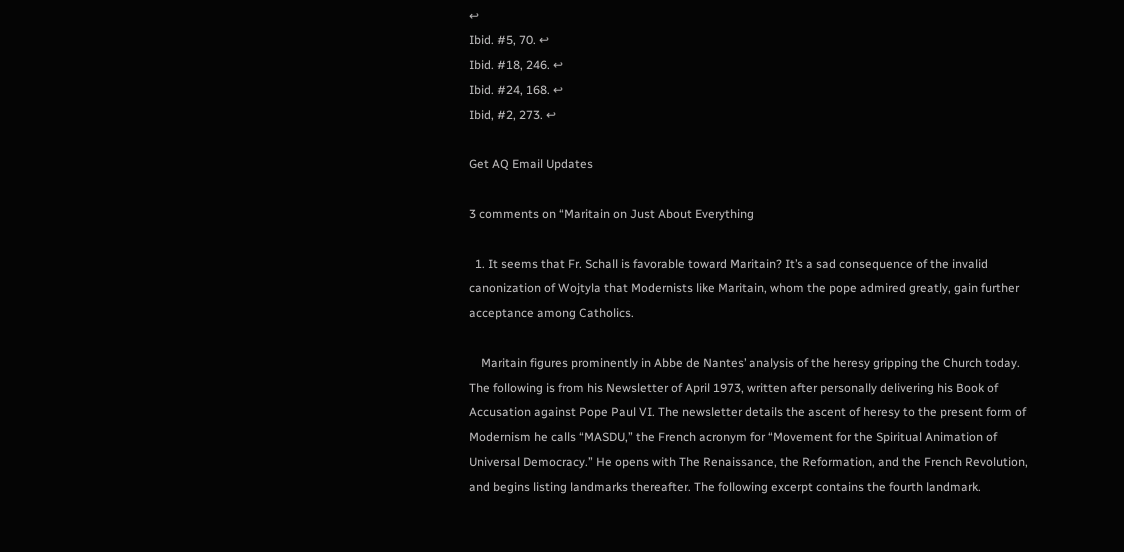↩
Ibid. #5, 70. ↩
Ibid. #18, 246. ↩
Ibid. #24, 168. ↩
Ibid, #2, 273. ↩

Get AQ Email Updates

3 comments on “Maritain on Just About Everything

  1. It seems that Fr. Schall is favorable toward Maritain? It’s a sad consequence of the invalid canonization of Wojtyla that Modernists like Maritain, whom the pope admired greatly, gain further acceptance among Catholics.

    Maritain figures prominently in Abbe de Nantes’ analysis of the heresy gripping the Church today. The following is from his Newsletter of April 1973, written after personally delivering his Book of Accusation against Pope Paul VI. The newsletter details the ascent of heresy to the present form of Modernism he calls “MASDU,” the French acronym for “Movement for the Spiritual Animation of Universal Democracy.” He opens with The Renaissance, the Reformation, and the French Revolution, and begins listing landmarks thereafter. The following excerpt contains the fourth landmark.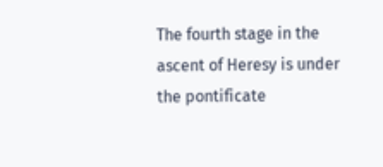The fourth stage in the ascent of Heresy is under the pontificate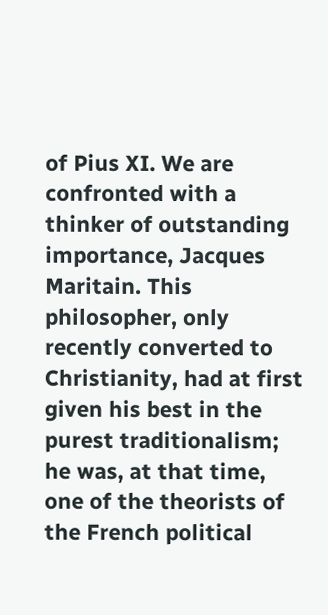of Pius XI. We are confronted with a thinker of outstanding importance, Jacques Maritain. This philosopher, only recently converted to Christianity, had at first given his best in the purest traditionalism; he was, at that time, one of the theorists of the French political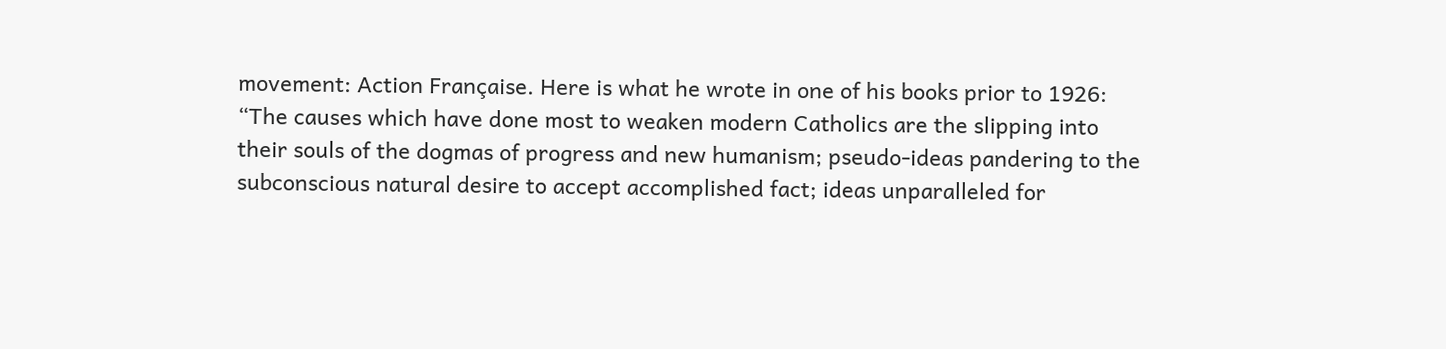movement: Action Française. Here is what he wrote in one of his books prior to 1926: “The causes which have done most to weaken modern Catholics are the slipping into their souls of the dogmas of progress and new humanism; pseudo-ideas pandering to the subconscious natural desire to accept accomplished fact; ideas unparalleled for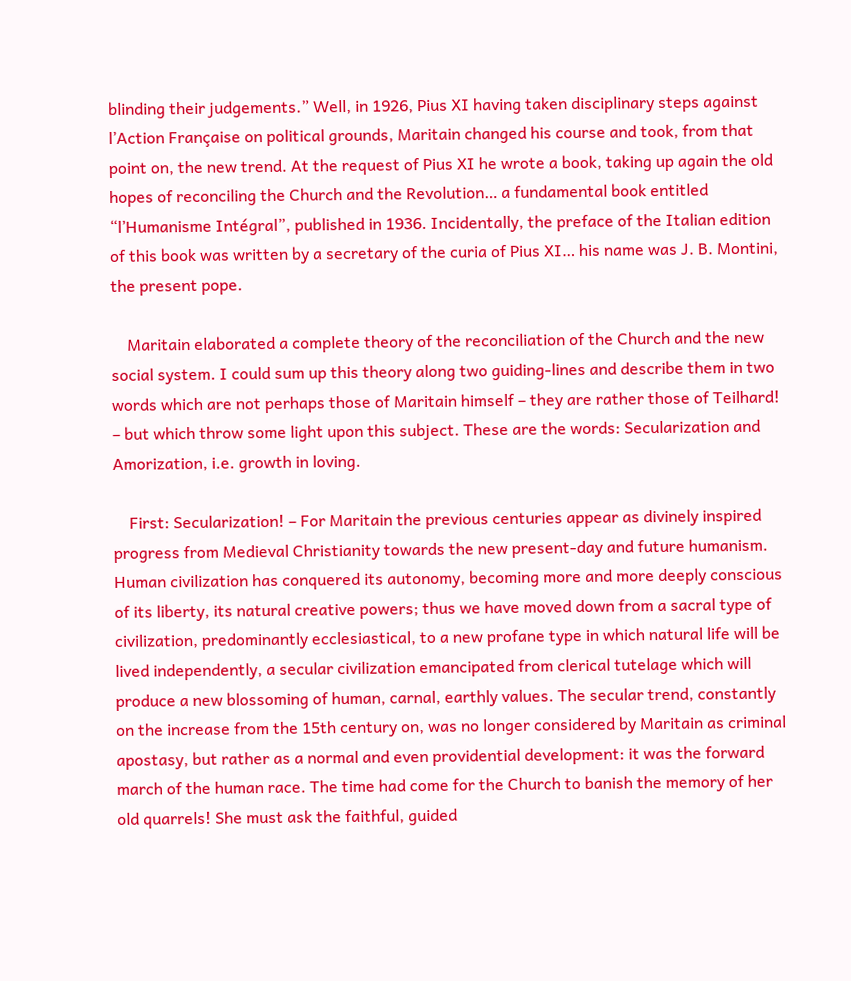blinding their judgements.” Well, in 1926, Pius XI having taken disciplinary steps against l’Action Française on political grounds, Maritain changed his course and took, from that point on, the new trend. At the request of Pius XI he wrote a book, taking up again the old hopes of reconciling the Church and the Revolution… a fundamental book entitled “l’Humanisme Intégral”, published in 1936. Incidentally, the preface of the Italian edition of this book was written by a secretary of the curia of Pius XI… his name was J. B. Montini, the present pope.

    Maritain elaborated a complete theory of the reconciliation of the Church and the new social system. I could sum up this theory along two guiding-lines and describe them in two words which are not perhaps those of Maritain himself – they are rather those of Teilhard! – but which throw some light upon this subject. These are the words: Secularization and Amorization, i.e. growth in loving.

    First: Secularization! – For Maritain the previous centuries appear as divinely inspired progress from Medieval Christianity towards the new present-day and future humanism. Human civilization has conquered its autonomy, becoming more and more deeply conscious of its liberty, its natural creative powers; thus we have moved down from a sacral type of civilization, predominantly ecclesiastical, to a new profane type in which natural life will be lived independently, a secular civilization emancipated from clerical tutelage which will produce a new blossoming of human, carnal, earthly values. The secular trend, constantly on the increase from the 15th century on, was no longer considered by Maritain as criminal apostasy, but rather as a normal and even providential development: it was the forward march of the human race. The time had come for the Church to banish the memory of her old quarrels! She must ask the faithful, guided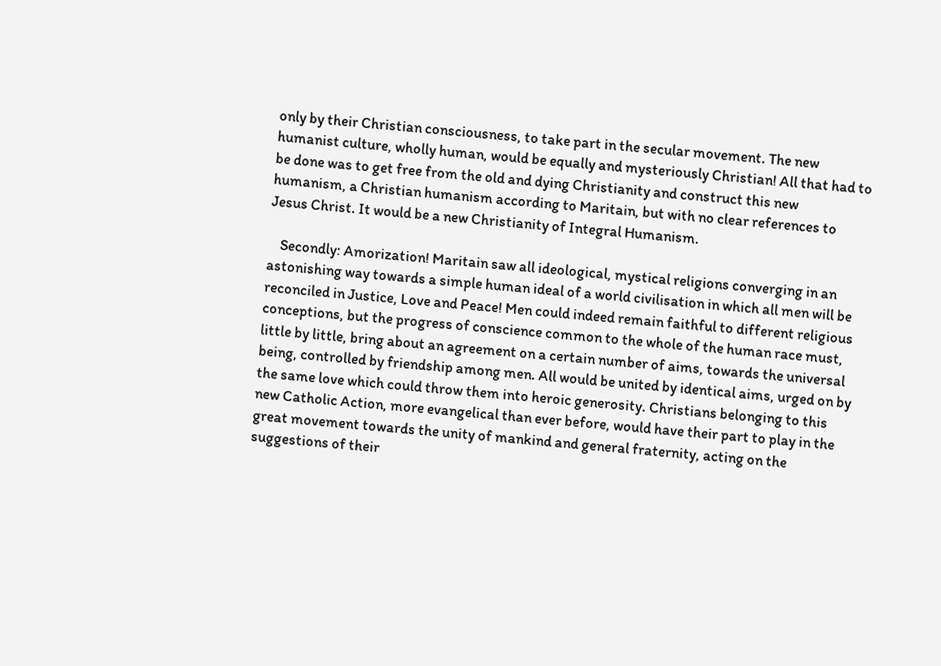only by their Christian consciousness, to take part in the secular movement. The new humanist culture, wholly human, would be equally and mysteriously Christian! All that had to be done was to get free from the old and dying Christianity and construct this new humanism, a Christian humanism according to Maritain, but with no clear references to Jesus Christ. It would be a new Christianity of Integral Humanism.

    Secondly: Amorization! Maritain saw all ideological, mystical religions converging in an astonishing way towards a simple human ideal of a world civilisation in which all men will be reconciled in Justice, Love and Peace! Men could indeed remain faithful to different religious conceptions, but the progress of conscience common to the whole of the human race must, little by little, bring about an agreement on a certain number of aims, towards the universal being, controlled by friendship among men. All would be united by identical aims, urged on by the same love which could throw them into heroic generosity. Christians belonging to this new Catholic Action, more evangelical than ever before, would have their part to play in the great movement towards the unity of mankind and general fraternity, acting on the suggestions of their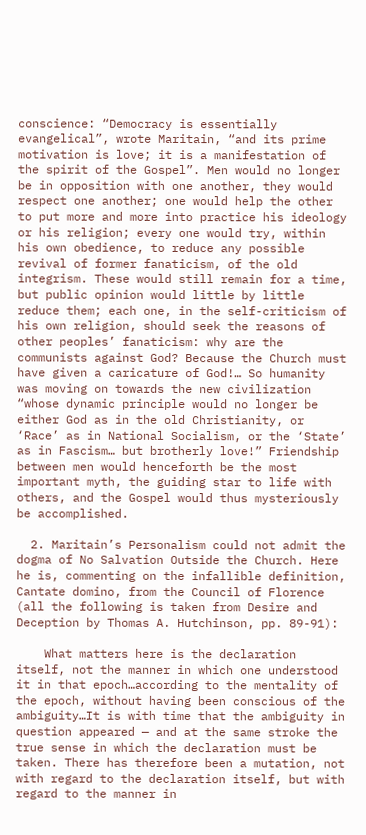conscience: “Democracy is essentially evangelical”, wrote Maritain, “and its prime motivation is love; it is a manifestation of the spirit of the Gospel”. Men would no longer be in opposition with one another, they would respect one another; one would help the other to put more and more into practice his ideology or his religion; every one would try, within his own obedience, to reduce any possible revival of former fanaticism, of the old integrism. These would still remain for a time, but public opinion would little by little reduce them; each one, in the self-criticism of his own religion, should seek the reasons of other peoples’ fanaticism: why are the communists against God? Because the Church must have given a caricature of God!… So humanity was moving on towards the new civilization “whose dynamic principle would no longer be either God as in the old Christianity, or ‘Race’ as in National Socialism, or the ‘State’ as in Fascism… but brotherly love!” Friendship between men would henceforth be the most important myth, the guiding star to life with others, and the Gospel would thus mysteriously be accomplished.

  2. Maritain’s Personalism could not admit the dogma of No Salvation Outside the Church. Here he is, commenting on the infallible definition, Cantate domino, from the Council of Florence (all the following is taken from Desire and Deception by Thomas A. Hutchinson, pp. 89-91):

    What matters here is the declaration itself, not the manner in which one understood it in that epoch…according to the mentality of the epoch, without having been conscious of the ambiguity…It is with time that the ambiguity in question appeared — and at the same stroke the true sense in which the declaration must be taken. There has therefore been a mutation, not with regard to the declaration itself, but with regard to the manner in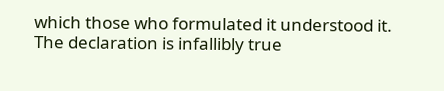which those who formulated it understood it. The declaration is infallibly true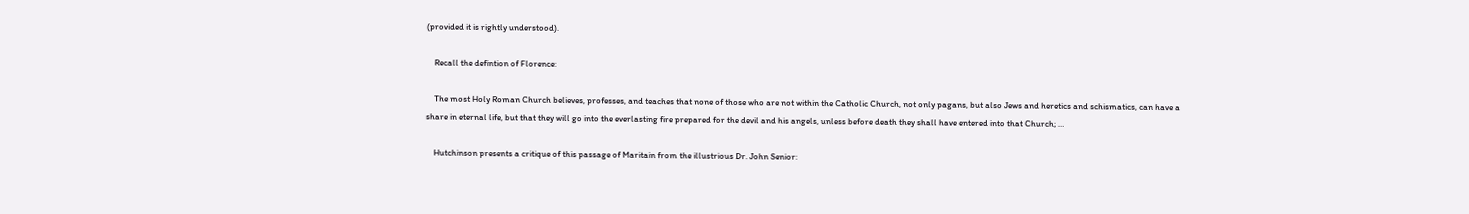(provided it is rightly understood).

    Recall the defintion of Florence:

    The most Holy Roman Church believes, professes, and teaches that none of those who are not within the Catholic Church, not only pagans, but also Jews and heretics and schismatics, can have a share in eternal life, but that they will go into the everlasting fire prepared for the devil and his angels, unless before death they shall have entered into that Church; …

    Hutchinson presents a critique of this passage of Maritain from the illustrious Dr. John Senior: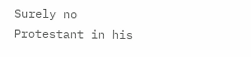Surely no Protestant in his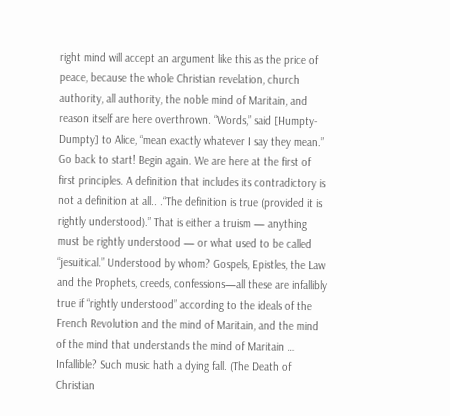right mind will accept an argument like this as the price of peace, because the whole Christian revelation, church authority, all authority, the noble mind of Maritain, and reason itself are here overthrown. “Words,” said [Humpty-Dumpty] to Alice, “mean exactly whatever I say they mean.” Go back to start! Begin again. We are here at the first of first principles. A definition that includes its contradictory is not a definition at all.. .“The definition is true (provided it is rightly understood).” That is either a truism — anything must be rightly understood — or what used to be called “jesuitical.” Understood by whom? Gospels, Epistles, the Law and the Prophets, creeds, confessions—all these are infallibly true if “rightly understood” according to the ideals of the French Revolution and the mind of Maritain, and the mind of the mind that understands the mind of Maritain … Infallible? Such music hath a dying fall. (The Death of Christian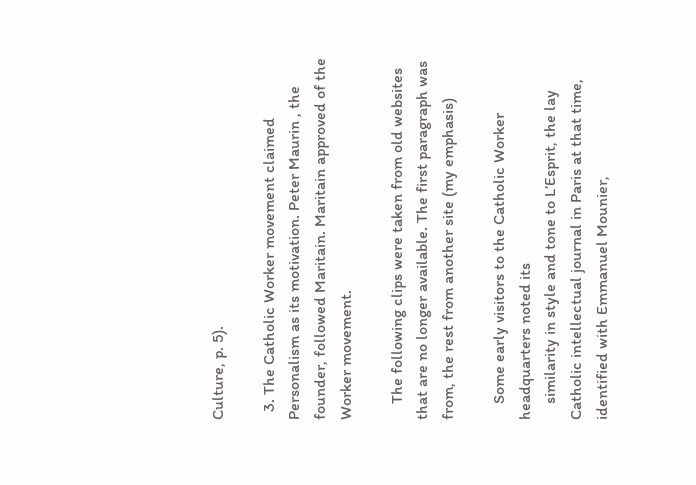Culture, p. 5).

  3. The Catholic Worker movement claimed Personalism as its motivation. Peter Maurin , the founder, followed Maritain. Maritain approved of the Worker movement.

    The following clips were taken from old websites that are no longer available. The first paragraph was from, the rest from another site (my emphasis)

    Some early visitors to the Catholic Worker headquarters noted its
    similarity in style and tone to L’Esprit, the lay Catholic intellectual journal in Paris at that time, identified with Emmanuel Mounier,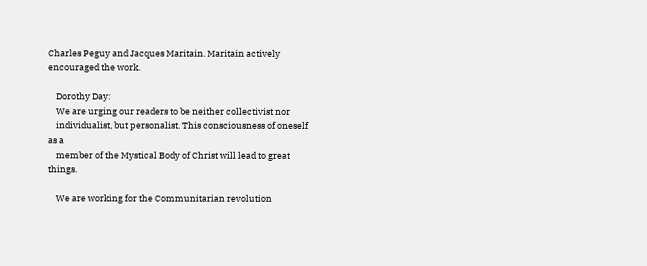Charles Peguy and Jacques Maritain. Maritain actively encouraged the work.

    Dorothy Day:
    We are urging our readers to be neither collectivist nor
    individualist, but personalist. This consciousness of oneself as a
    member of the Mystical Body of Christ will lead to great things.

    We are working for the Communitarian revolution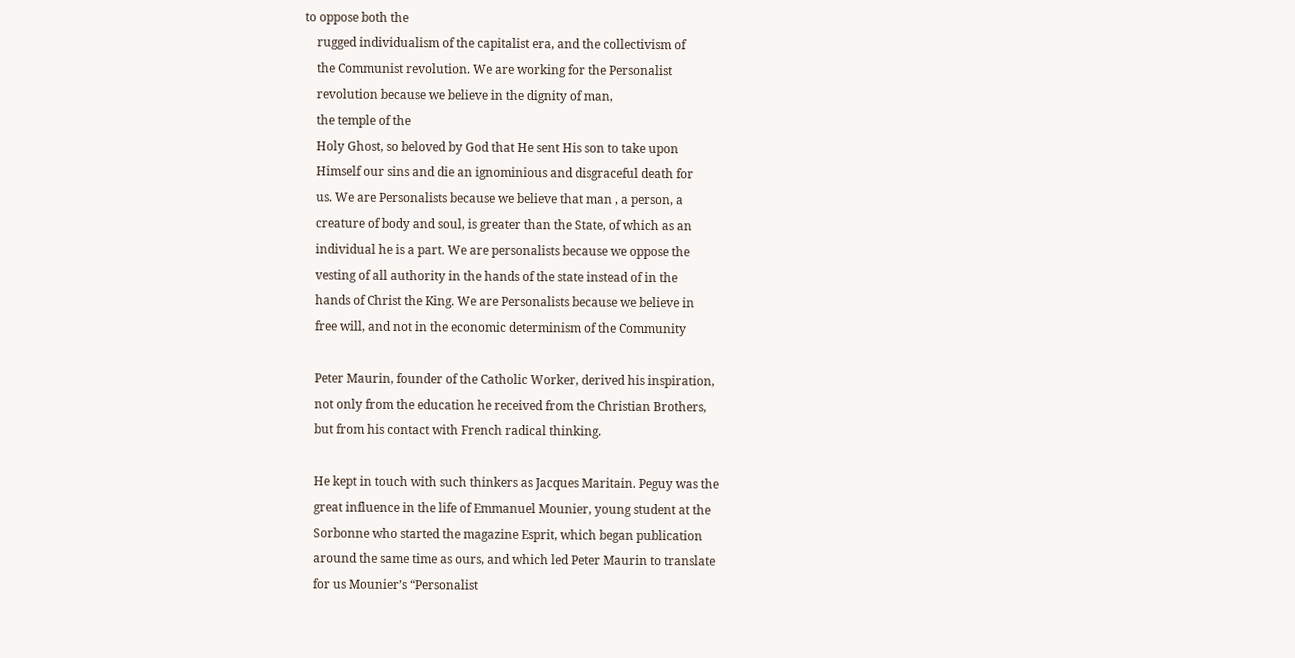to oppose both the
    rugged individualism of the capitalist era, and the collectivism of
    the Communist revolution. We are working for the Personalist
    revolution because we believe in the dignity of man,
    the temple of the
    Holy Ghost, so beloved by God that He sent His son to take upon
    Himself our sins and die an ignominious and disgraceful death for
    us. We are Personalists because we believe that man , a person, a
    creature of body and soul, is greater than the State, of which as an
    individual he is a part. We are personalists because we oppose the
    vesting of all authority in the hands of the state instead of in the
    hands of Christ the King. We are Personalists because we believe in
    free will, and not in the economic determinism of the Community

    Peter Maurin, founder of the Catholic Worker, derived his inspiration,
    not only from the education he received from the Christian Brothers,
    but from his contact with French radical thinking.

    He kept in touch with such thinkers as Jacques Maritain. Peguy was the
    great influence in the life of Emmanuel Mounier, young student at the
    Sorbonne who started the magazine Esprit, which began publication
    around the same time as ours, and which led Peter Maurin to translate
    for us Mounier’s “Personalist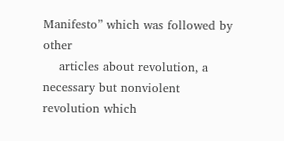Manifesto” which was followed by other
    articles about revolution, a necessary but nonviolent revolution which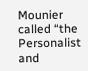Mounier called “the Personalist and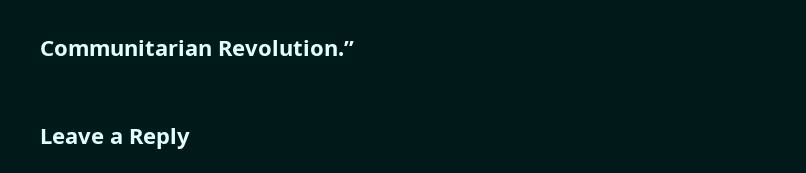Communitarian Revolution.”

Leave a Reply